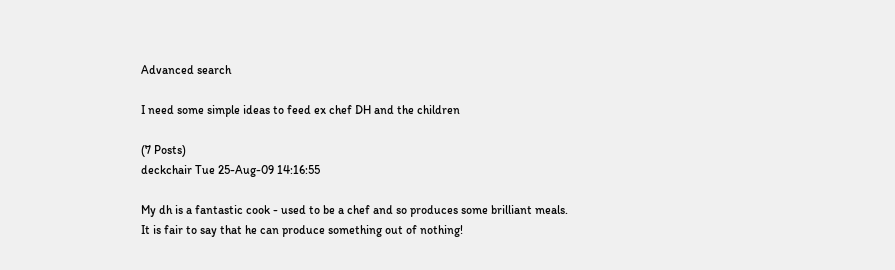Advanced search

I need some simple ideas to feed ex chef DH and the children

(7 Posts)
deckchair Tue 25-Aug-09 14:16:55

My dh is a fantastic cook - used to be a chef and so produces some brilliant meals. It is fair to say that he can produce something out of nothing!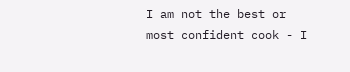I am not the best or most confident cook - I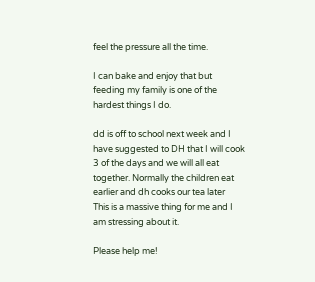feel the pressure all the time.

I can bake and enjoy that but feeding my family is one of the hardest things I do.

dd is off to school next week and I have suggested to DH that I will cook 3 of the days and we will all eat together. Normally the children eat earlier and dh cooks our tea later
This is a massive thing for me and I am stressing about it.

Please help me!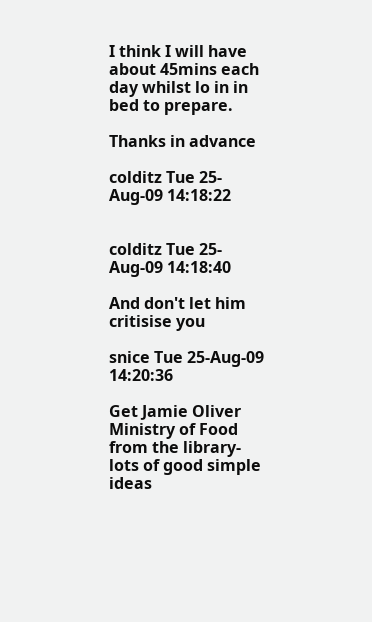I think I will have about 45mins each day whilst lo in in bed to prepare.

Thanks in advance

colditz Tue 25-Aug-09 14:18:22


colditz Tue 25-Aug-09 14:18:40

And don't let him critisise you

snice Tue 25-Aug-09 14:20:36

Get Jamie Oliver Ministry of Food from the library-lots of good simple ideas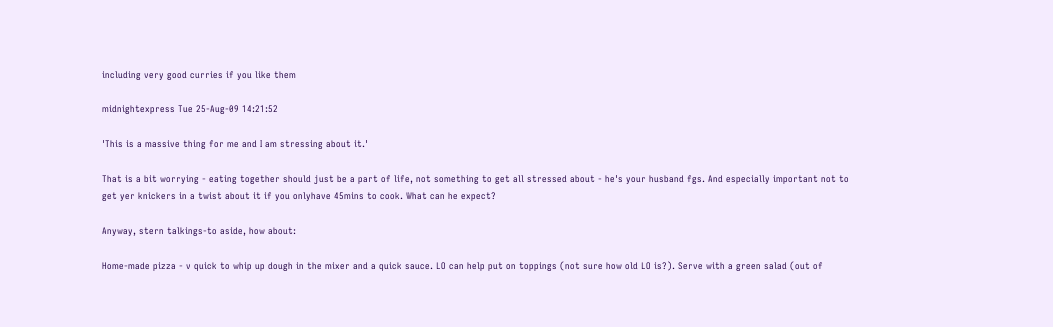including very good curries if you like them

midnightexpress Tue 25-Aug-09 14:21:52

'This is a massive thing for me and I am stressing about it.'

That is a bit worrying - eating together should just be a part of life, not something to get all stressed about - he's your husband fgs. And especially important not to get yer knickers in a twist about it if you onlyhave 45mins to cook. What can he expect?

Anyway, stern talkings-to aside, how about:

Home-made pizza - v quick to whip up dough in the mixer and a quick sauce. LO can help put on toppings (not sure how old LO is?). Serve with a green salad (out of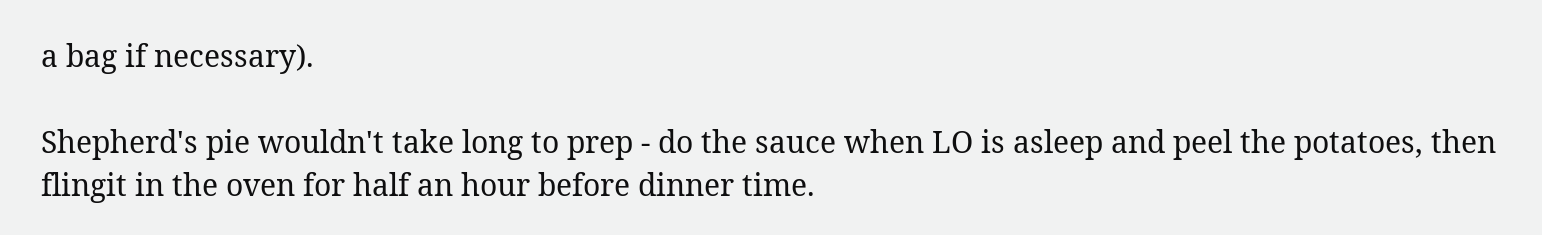a bag if necessary).

Shepherd's pie wouldn't take long to prep - do the sauce when LO is asleep and peel the potatoes, then flingit in the oven for half an hour before dinner time.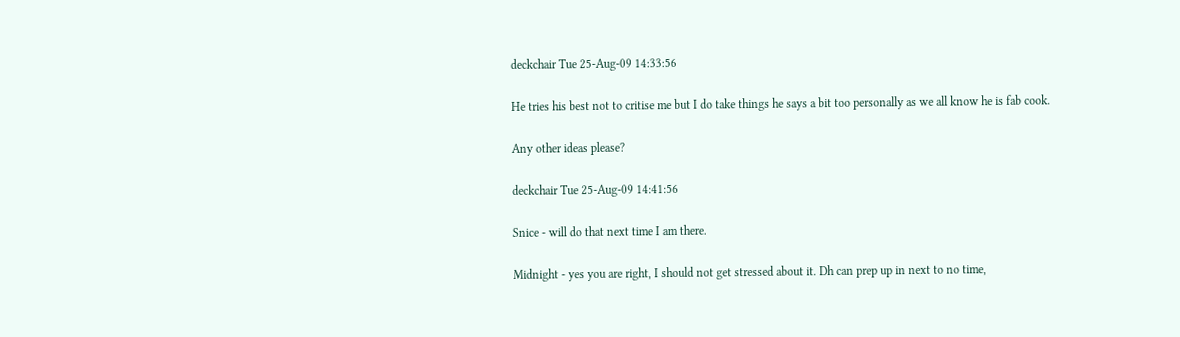deckchair Tue 25-Aug-09 14:33:56

He tries his best not to critise me but I do take things he says a bit too personally as we all know he is fab cook.

Any other ideas please?

deckchair Tue 25-Aug-09 14:41:56

Snice - will do that next time I am there.

Midnight - yes you are right, I should not get stressed about it. Dh can prep up in next to no time,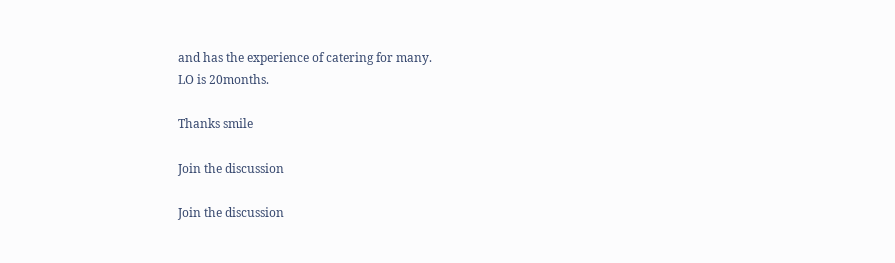and has the experience of catering for many.
LO is 20months.

Thanks smile

Join the discussion

Join the discussion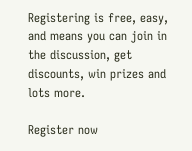Registering is free, easy, and means you can join in the discussion, get discounts, win prizes and lots more.

Register now